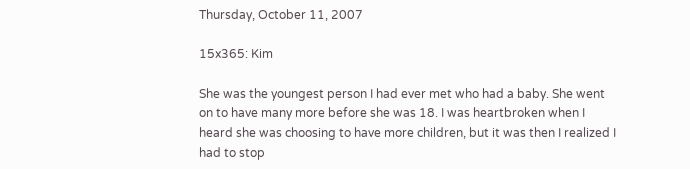Thursday, October 11, 2007

15x365: Kim

She was the youngest person I had ever met who had a baby. She went on to have many more before she was 18. I was heartbroken when I heard she was choosing to have more children, but it was then I realized I had to stop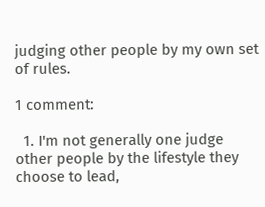judging other people by my own set of rules.

1 comment:

  1. I'm not generally one judge other people by the lifestyle they choose to lead,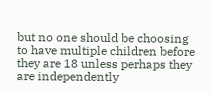but no one should be choosing to have multiple children before they are 18 unless perhaps they are independently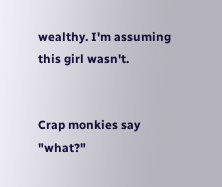wealthy. I'm assuming this girl wasn't.


Crap monkies say "what?"